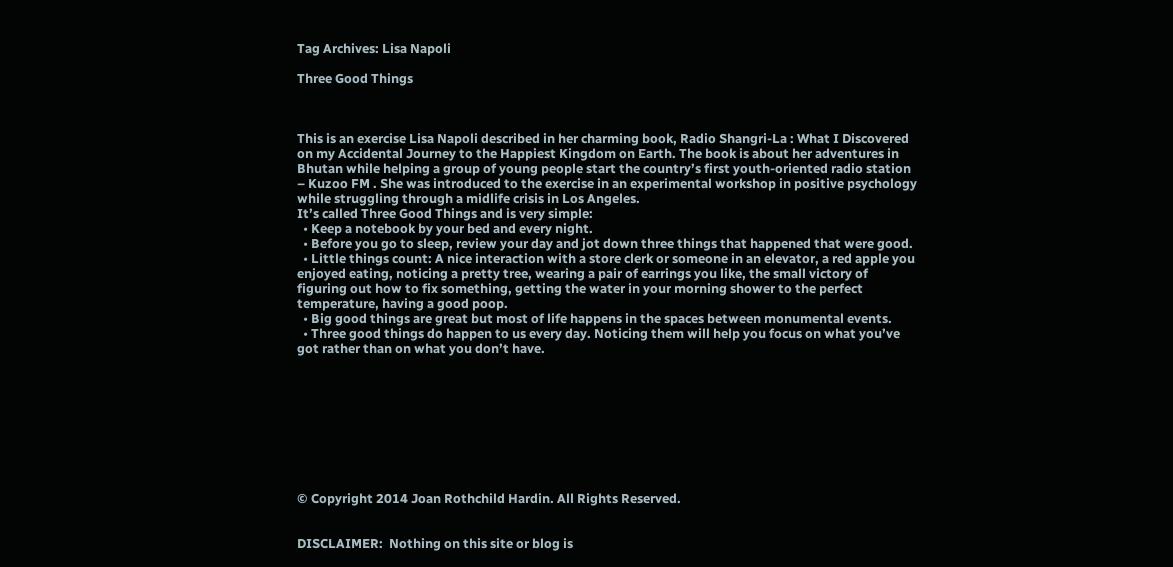Tag Archives: Lisa Napoli

Three Good Things



This is an exercise Lisa Napoli described in her charming book, Radio Shangri-La : What I Discovered on my Accidental Journey to the Happiest Kingdom on Earth. The book is about her adventures in Bhutan while helping a group of young people start the country’s first youth-oriented radio station – Kuzoo FM . She was introduced to the exercise in an experimental workshop in positive psychology while struggling through a midlife crisis in Los Angeles.
It’s called Three Good Things and is very simple:
  • Keep a notebook by your bed and every night.
  • Before you go to sleep, review your day and jot down three things that happened that were good.
  • Little things count: A nice interaction with a store clerk or someone in an elevator, a red apple you enjoyed eating, noticing a pretty tree, wearing a pair of earrings you like, the small victory of figuring out how to fix something, getting the water in your morning shower to the perfect temperature, having a good poop.
  • Big good things are great but most of life happens in the spaces between monumental events.
  • Three good things do happen to us every day. Noticing them will help you focus on what you’ve got rather than on what you don’t have.









© Copyright 2014 Joan Rothchild Hardin. All Rights Reserved.


DISCLAIMER:  Nothing on this site or blog is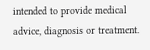intended to provide medical advice, diagnosis or treatment.